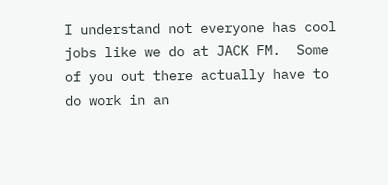I understand not everyone has cool jobs like we do at JACK FM.  Some of you out there actually have to do work in an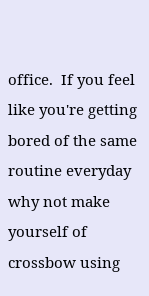office.  If you feel like you're getting bored of the same routine everyday why not make yourself of crossbow using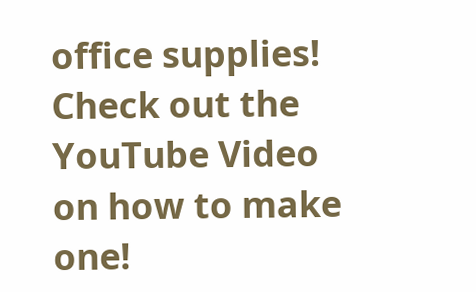office supplies! Check out the YouTube Video on how to make one!